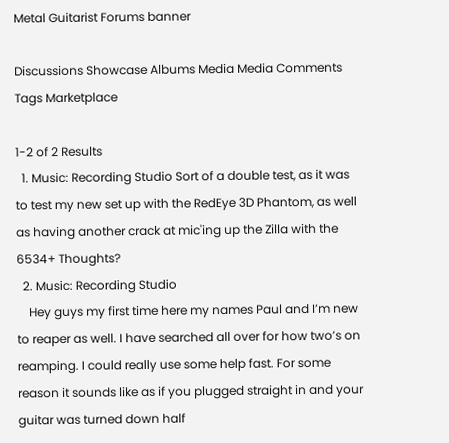Metal Guitarist Forums banner

Discussions Showcase Albums Media Media Comments Tags Marketplace

1-2 of 2 Results
  1. Music: Recording Studio Sort of a double test, as it was to test my new set up with the RedEye 3D Phantom, as well as having another crack at mic'ing up the Zilla with the 6534+ Thoughts?
  2. Music: Recording Studio
    Hey guys my first time here my names Paul and I’m new to reaper as well. I have searched all over for how two’s on reamping. I could really use some help fast. For some reason it sounds like as if you plugged straight in and your guitar was turned down half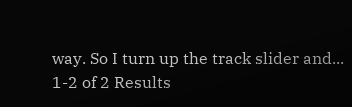way. So I turn up the track slider and...
1-2 of 2 Results